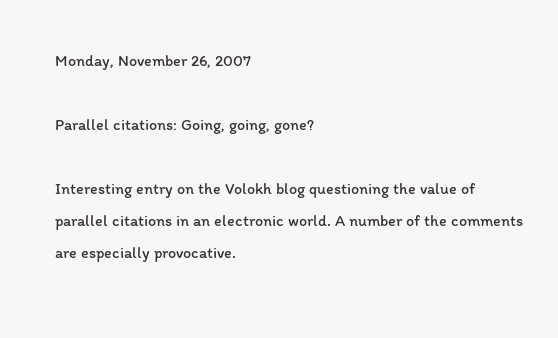Monday, November 26, 2007

Parallel citations: Going, going, gone?

Interesting entry on the Volokh blog questioning the value of parallel citations in an electronic world. A number of the comments are especially provocative.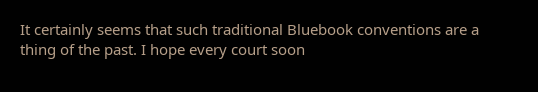It certainly seems that such traditional Bluebook conventions are a thing of the past. I hope every court soon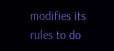modifies its rules to do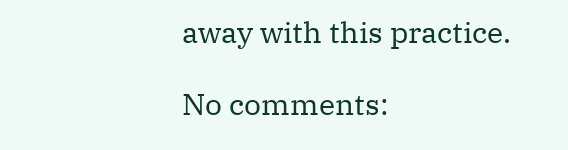away with this practice.

No comments: